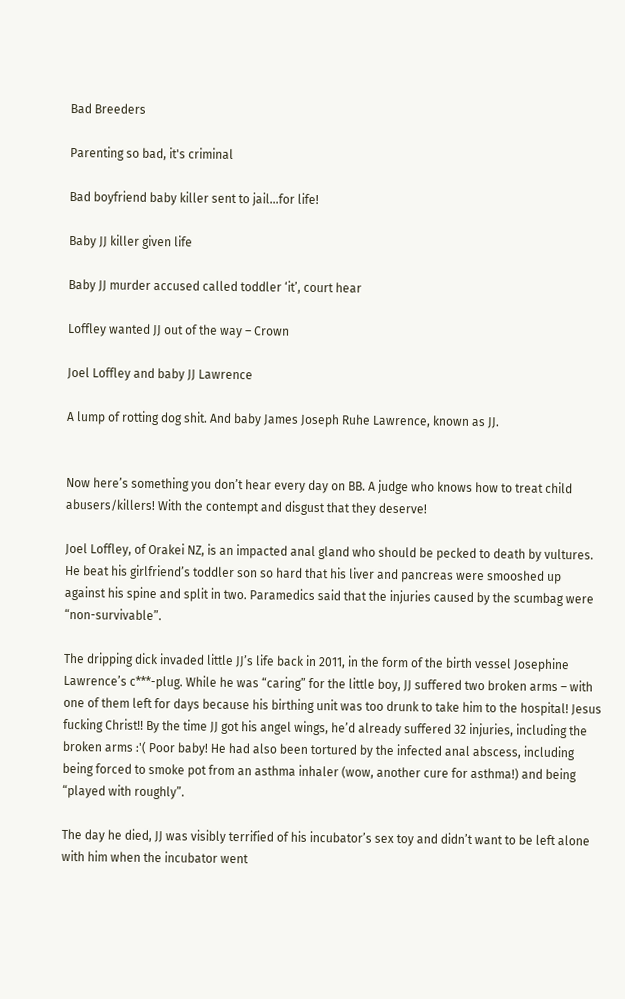Bad Breeders

Parenting so bad, it's criminal

Bad boyfriend baby killer sent to jail…for life!

Baby JJ killer given life

Baby JJ murder accused called toddler ‘it’, court hear

Loffley wanted JJ out of the way – Crown

Joel Loffley and baby JJ Lawrence

A lump of rotting dog shit. And baby James Joseph Ruhe Lawrence, known as JJ.


Now here’s something you don’t hear every day on BB. A judge who knows how to treat child abusers/killers! With the contempt and disgust that they deserve!

Joel Loffley, of Orakei NZ, is an impacted anal gland who should be pecked to death by vultures. He beat his girlfriend’s toddler son so hard that his liver and pancreas were smooshed up against his spine and split in two. Paramedics said that the injuries caused by the scumbag were “non-survivable”.

The dripping dick invaded little JJ’s life back in 2011, in the form of the birth vessel Josephine Lawrence’s c***-plug. While he was “caring” for the little boy, JJ suffered two broken arms – with one of them left for days because his birthing unit was too drunk to take him to the hospital! Jesus fucking Christ!! By the time JJ got his angel wings, he’d already suffered 32 injuries, including the broken arms :'( Poor baby! He had also been tortured by the infected anal abscess, including being forced to smoke pot from an asthma inhaler (wow, another cure for asthma!) and being “played with roughly”.

The day he died, JJ was visibly terrified of his incubator’s sex toy and didn’t want to be left alone with him when the incubator went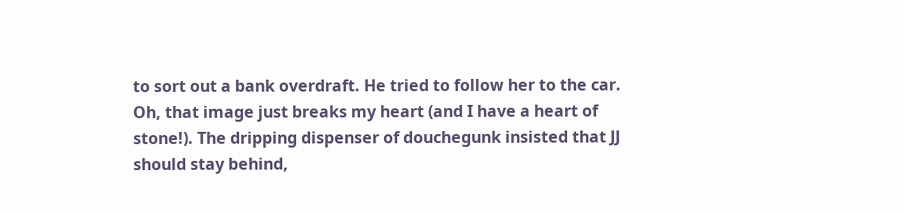to sort out a bank overdraft. He tried to follow her to the car. Oh, that image just breaks my heart (and I have a heart of stone!). The dripping dispenser of douchegunk insisted that JJ should stay behind,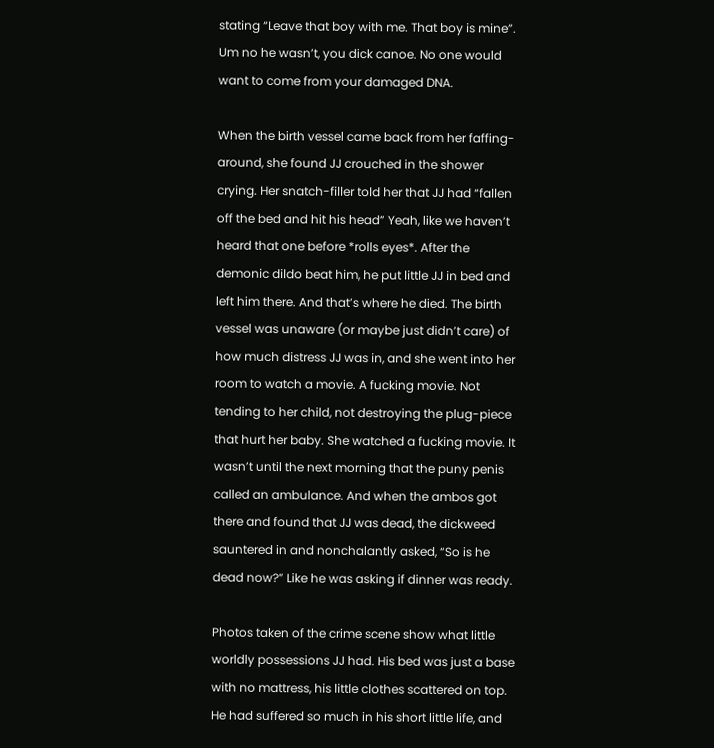stating “Leave that boy with me. That boy is mine”. Um no he wasn’t, you dick canoe. No one would want to come from your damaged DNA.

When the birth vessel came back from her faffing-around, she found JJ crouched in the shower crying. Her snatch-filler told her that JJ had “fallen off the bed and hit his head” Yeah, like we haven’t heard that one before *rolls eyes*. After the demonic dildo beat him, he put little JJ in bed and left him there. And that’s where he died. The birth vessel was unaware (or maybe just didn’t care) of how much distress JJ was in, and she went into her room to watch a movie. A fucking movie. Not tending to her child, not destroying the plug-piece that hurt her baby. She watched a fucking movie. It wasn’t until the next morning that the puny penis called an ambulance. And when the ambos got there and found that JJ was dead, the dickweed sauntered in and nonchalantly asked, “So is he dead now?” Like he was asking if dinner was ready.

Photos taken of the crime scene show what little worldly possessions JJ had. His bed was just a base with no mattress, his little clothes scattered on top. He had suffered so much in his short little life, and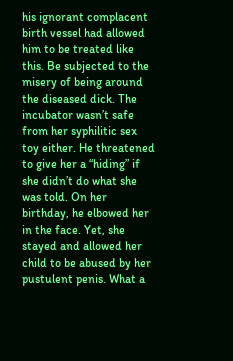his ignorant complacent birth vessel had allowed him to be treated like this. Be subjected to the misery of being around the diseased dick. The incubator wasn’t safe from her syphilitic sex toy either. He threatened to give her a “hiding” if she didn’t do what she was told. On her birthday, he elbowed her in the face. Yet, she stayed and allowed her child to be abused by her pustulent penis. What a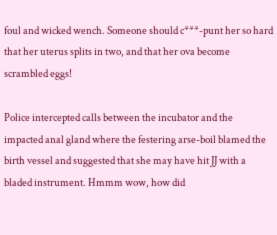foul and wicked wench. Someone should c***-punt her so hard that her uterus splits in two, and that her ova become scrambled eggs!

Police intercepted calls between the incubator and the impacted anal gland where the festering arse-boil blamed the birth vessel and suggested that she may have hit JJ with a bladed instrument. Hmmm wow, how did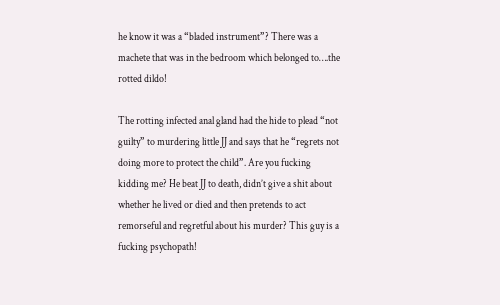he know it was a “bladed instrument”? There was a machete that was in the bedroom which belonged to….the rotted dildo!

The rotting infected anal gland had the hide to plead “not guilty” to murdering little JJ and says that he “regrets not doing more to protect the child”. Are you fucking kidding me? He beat JJ to death, didn’t give a shit about whether he lived or died and then pretends to act remorseful and regretful about his murder? This guy is a fucking psychopath!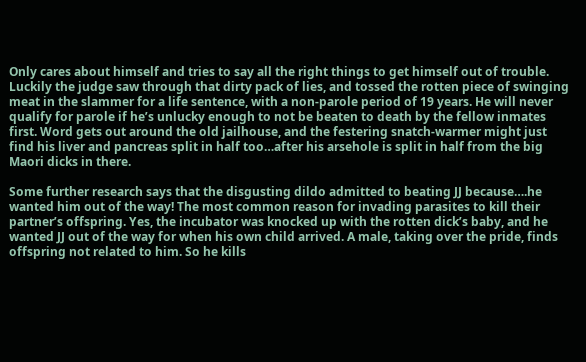Only cares about himself and tries to say all the right things to get himself out of trouble. Luckily the judge saw through that dirty pack of lies, and tossed the rotten piece of swinging meat in the slammer for a life sentence, with a non-parole period of 19 years. He will never qualify for parole if he’s unlucky enough to not be beaten to death by the fellow inmates first. Word gets out around the old jailhouse, and the festering snatch-warmer might just find his liver and pancreas split in half too…after his arsehole is split in half from the big Maori dicks in there.

Some further research says that the disgusting dildo admitted to beating JJ because….he wanted him out of the way! The most common reason for invading parasites to kill their partner’s offspring. Yes, the incubator was knocked up with the rotten dick’s baby, and he wanted JJ out of the way for when his own child arrived. A male, taking over the pride, finds offspring not related to him. So he kills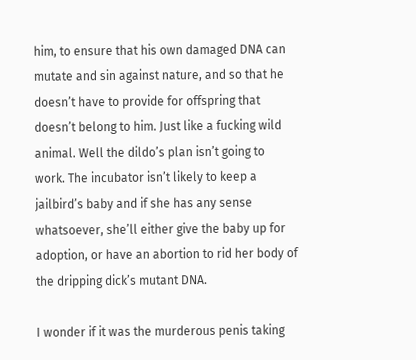him, to ensure that his own damaged DNA can mutate and sin against nature, and so that he doesn’t have to provide for offspring that doesn’t belong to him. Just like a fucking wild animal. Well the dildo’s plan isn’t going to work. The incubator isn’t likely to keep a jailbird’s baby and if she has any sense whatsoever, she’ll either give the baby up for adoption, or have an abortion to rid her body of the dripping dick’s mutant DNA.

I wonder if it was the murderous penis taking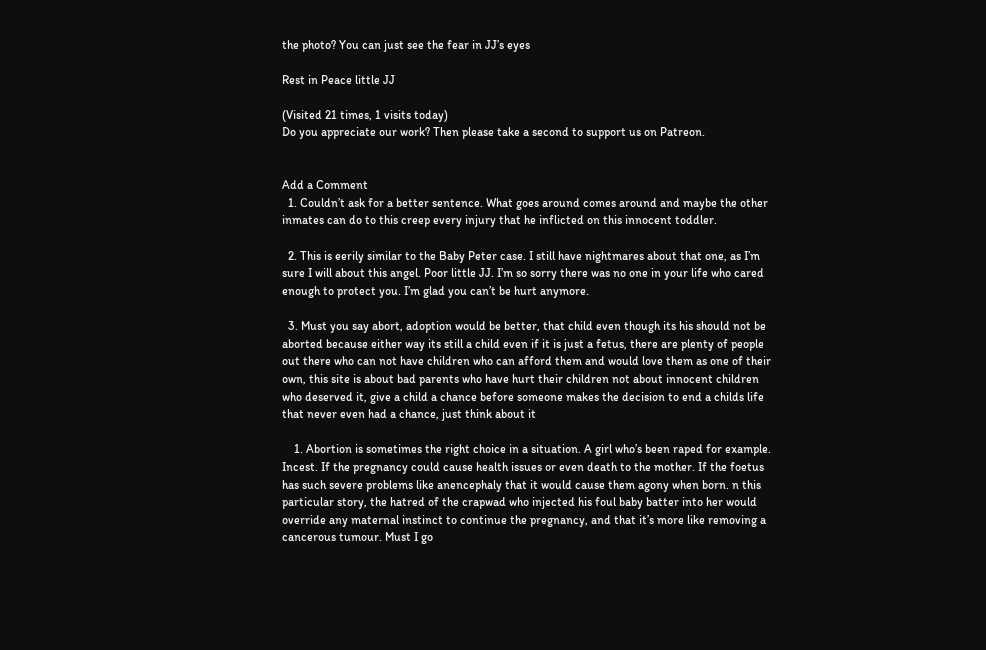the photo? You can just see the fear in JJ’s eyes

Rest in Peace little JJ

(Visited 21 times, 1 visits today)
Do you appreciate our work? Then please take a second to support us on Patreon.


Add a Comment
  1. Couldn’t ask for a better sentence. What goes around comes around and maybe the other inmates can do to this creep every injury that he inflicted on this innocent toddler.

  2. This is eerily similar to the Baby Peter case. I still have nightmares about that one, as I’m sure I will about this angel. Poor little JJ. I’m so sorry there was no one in your life who cared enough to protect you. I’m glad you can’t be hurt anymore.

  3. Must you say abort, adoption would be better, that child even though its his should not be aborted because either way its still a child even if it is just a fetus, there are plenty of people out there who can not have children who can afford them and would love them as one of their own, this site is about bad parents who have hurt their children not about innocent children who deserved it, give a child a chance before someone makes the decision to end a childs life that never even had a chance, just think about it

    1. Abortion is sometimes the right choice in a situation. A girl who’s been raped for example. Incest. If the pregnancy could cause health issues or even death to the mother. If the foetus has such severe problems like anencephaly that it would cause them agony when born. n this particular story, the hatred of the crapwad who injected his foul baby batter into her would override any maternal instinct to continue the pregnancy, and that it’s more like removing a cancerous tumour. Must I go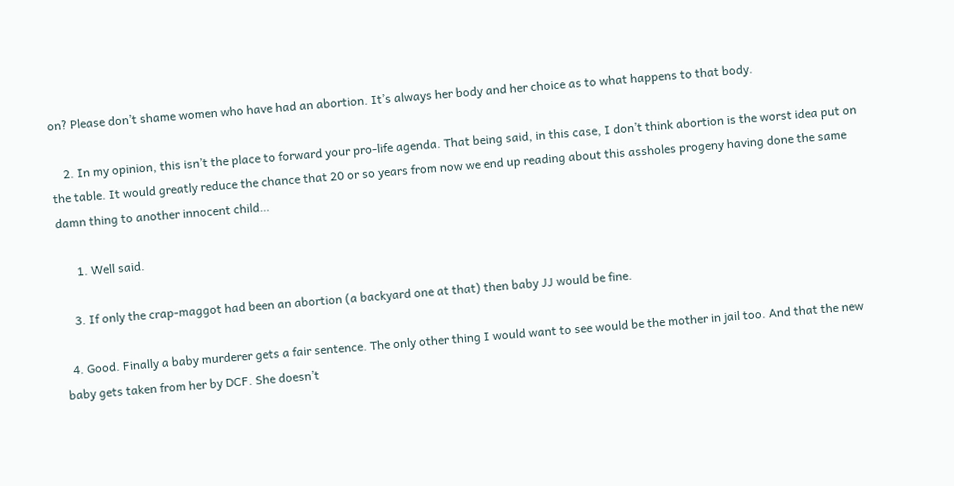on? Please don’t shame women who have had an abortion. It’s always her body and her choice as to what happens to that body.

    2. In my opinion, this isn’t the place to forward your pro-life agenda. That being said, in this case, I don’t think abortion is the worst idea put on the table. It would greatly reduce the chance that 20 or so years from now we end up reading about this assholes progeny having done the same damn thing to another innocent child…

      1. Well said.

    3. If only the crap-maggot had been an abortion (a backyard one at that) then baby JJ would be fine.

  4. Good. Finally a baby murderer gets a fair sentence. The only other thing I would want to see would be the mother in jail too. And that the new baby gets taken from her by DCF. She doesn’t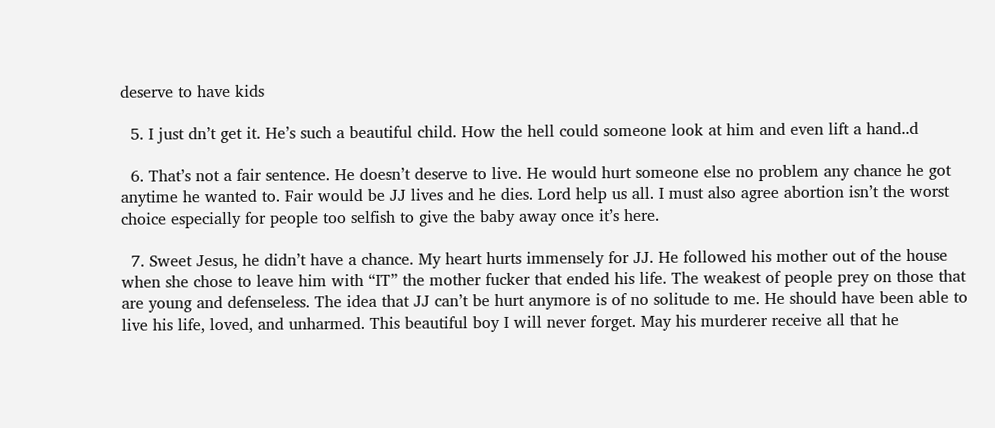deserve to have kids

  5. I just dn’t get it. He’s such a beautiful child. How the hell could someone look at him and even lift a hand..d

  6. That’s not a fair sentence. He doesn’t deserve to live. He would hurt someone else no problem any chance he got anytime he wanted to. Fair would be JJ lives and he dies. Lord help us all. I must also agree abortion isn’t the worst choice especially for people too selfish to give the baby away once it’s here.

  7. Sweet Jesus, he didn’t have a chance. My heart hurts immensely for JJ. He followed his mother out of the house when she chose to leave him with “IT” the mother fucker that ended his life. The weakest of people prey on those that are young and defenseless. The idea that JJ can’t be hurt anymore is of no solitude to me. He should have been able to live his life, loved, and unharmed. This beautiful boy I will never forget. May his murderer receive all that he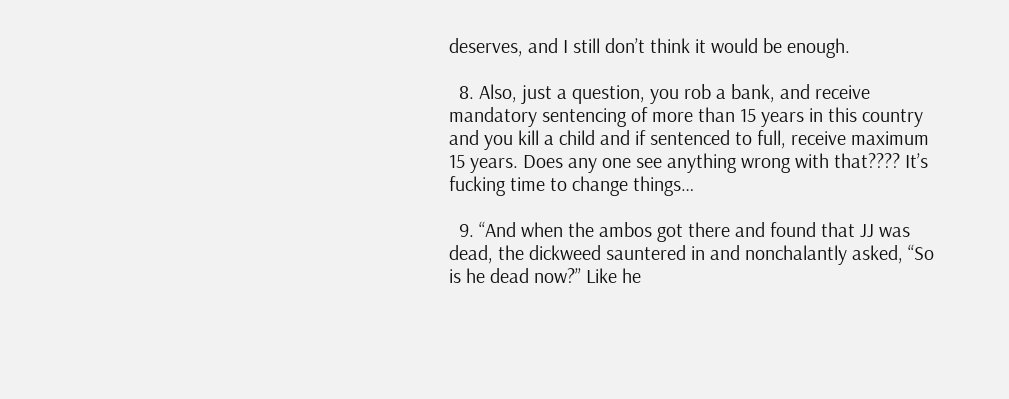deserves, and I still don’t think it would be enough.

  8. Also, just a question, you rob a bank, and receive mandatory sentencing of more than 15 years in this country and you kill a child and if sentenced to full, receive maximum 15 years. Does any one see anything wrong with that???? It’s fucking time to change things…

  9. “And when the ambos got there and found that JJ was dead, the dickweed sauntered in and nonchalantly asked, “So is he dead now?” Like he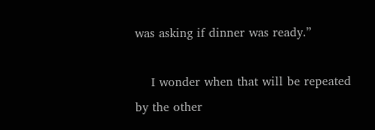was asking if dinner was ready.”

    I wonder when that will be repeated by the other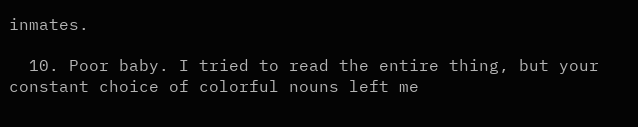inmates.

  10. Poor baby. I tried to read the entire thing, but your constant choice of colorful nouns left me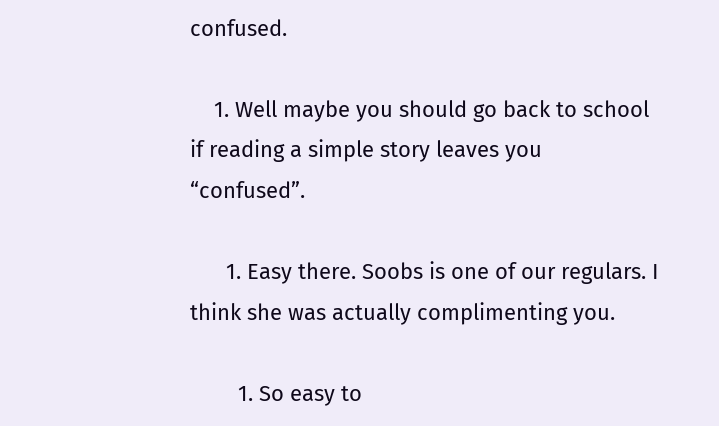confused.

    1. Well maybe you should go back to school if reading a simple story leaves you “confused”.

      1. Easy there. Soobs is one of our regulars. I think she was actually complimenting you.

        1. So easy to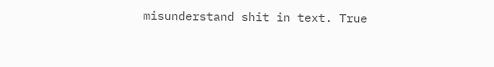misunderstand shit in text. True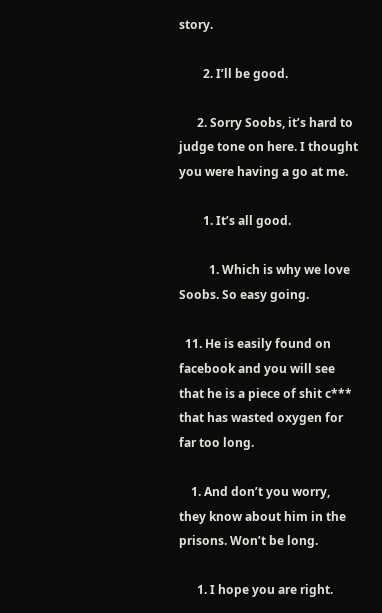story.

        2. I’ll be good.

      2. Sorry Soobs, it’s hard to judge tone on here. I thought you were having a go at me.

        1. It’s all good.

          1. Which is why we love Soobs. So easy going.

  11. He is easily found on facebook and you will see that he is a piece of shit c*** that has wasted oxygen for far too long.

    1. And don’t you worry, they know about him in the prisons. Won’t be long.

      1. I hope you are right.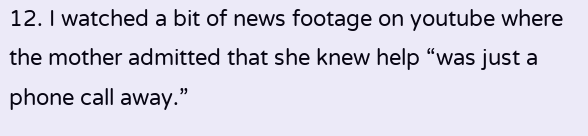12. I watched a bit of news footage on youtube where the mother admitted that she knew help “was just a phone call away.”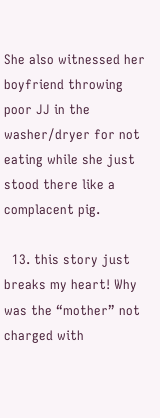She also witnessed her boyfriend throwing poor JJ in the washer/dryer for not eating while she just stood there like a complacent pig.

  13. this story just breaks my heart! Why was the “mother” not charged with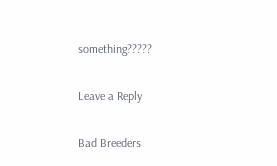something?????

Leave a Reply

Bad Breeders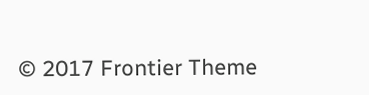© 2017 Frontier Theme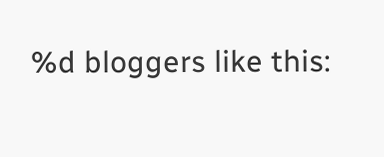%d bloggers like this: